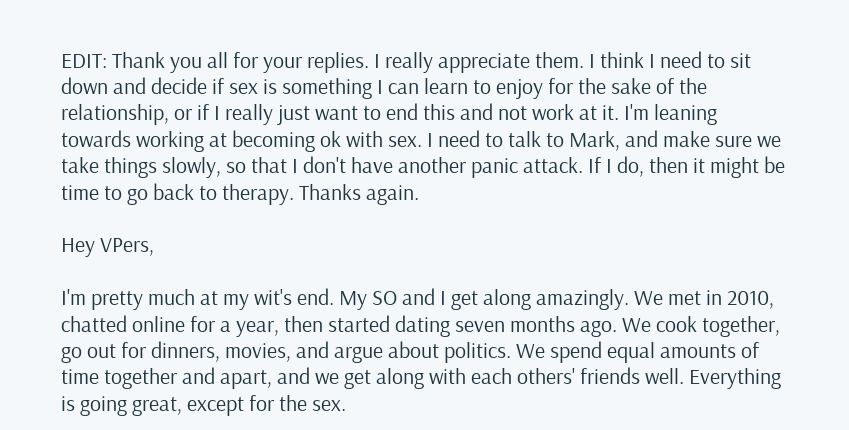EDIT: Thank you all for your replies. I really appreciate them. I think I need to sit down and decide if sex is something I can learn to enjoy for the sake of the relationship, or if I really just want to end this and not work at it. I'm leaning towards working at becoming ok with sex. I need to talk to Mark, and make sure we take things slowly, so that I don't have another panic attack. If I do, then it might be time to go back to therapy. Thanks again.

Hey VPers,

I'm pretty much at my wit's end. My SO and I get along amazingly. We met in 2010, chatted online for a year, then started dating seven months ago. We cook together, go out for dinners, movies, and argue about politics. We spend equal amounts of time together and apart, and we get along with each others' friends well. Everything is going great, except for the sex.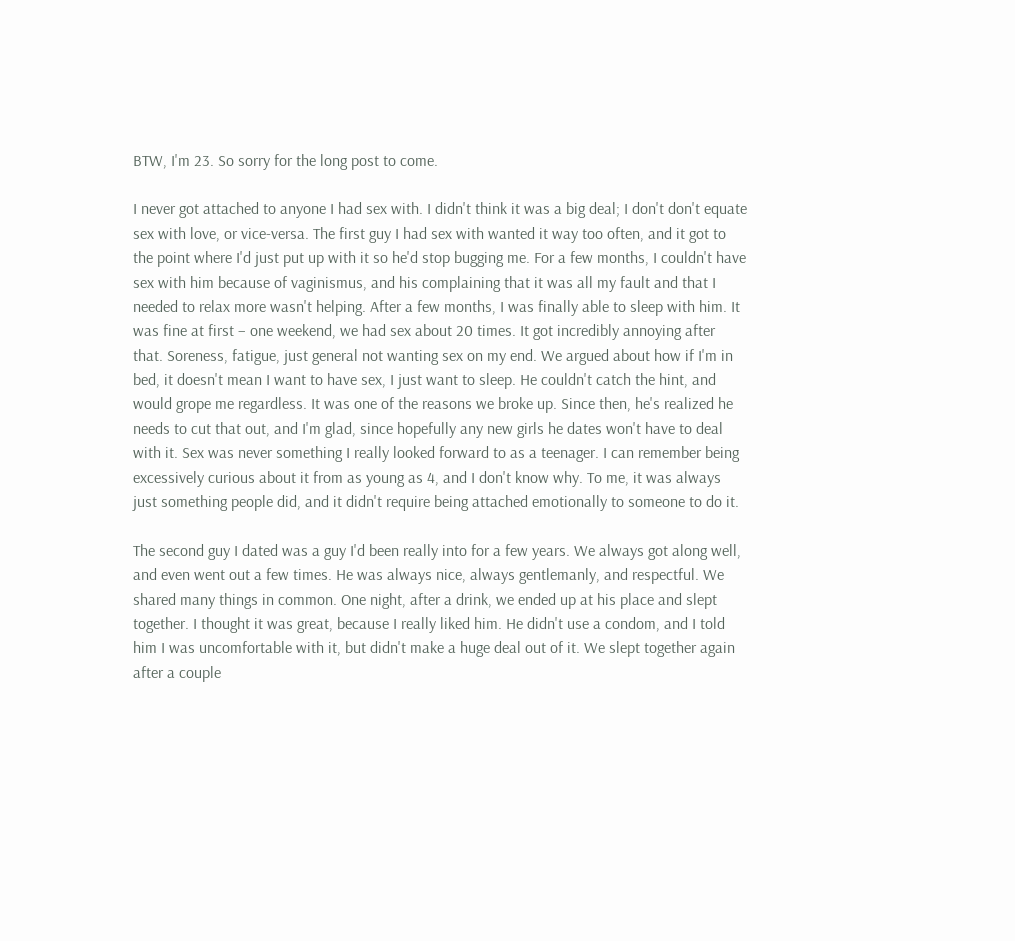BTW, I'm 23. So sorry for the long post to come.

I never got attached to anyone I had sex with. I didn't think it was a big deal; I don't don't equate sex with love, or vice-versa. The first guy I had sex with wanted it way too often, and it got to the point where I'd just put up with it so he'd stop bugging me. For a few months, I couldn't have sex with him because of vaginismus, and his complaining that it was all my fault and that I needed to relax more wasn't helping. After a few months, I was finally able to sleep with him. It was fine at first – one weekend, we had sex about 20 times. It got incredibly annoying after that. Soreness, fatigue, just general not wanting sex on my end. We argued about how if I'm in bed, it doesn't mean I want to have sex, I just want to sleep. He couldn't catch the hint, and would grope me regardless. It was one of the reasons we broke up. Since then, he's realized he needs to cut that out, and I'm glad, since hopefully any new girls he dates won't have to deal with it. Sex was never something I really looked forward to as a teenager. I can remember being excessively curious about it from as young as 4, and I don't know why. To me, it was always just something people did, and it didn't require being attached emotionally to someone to do it.

The second guy I dated was a guy I'd been really into for a few years. We always got along well, and even went out a few times. He was always nice, always gentlemanly, and respectful. We shared many things in common. One night, after a drink, we ended up at his place and slept together. I thought it was great, because I really liked him. He didn't use a condom, and I told him I was uncomfortable with it, but didn't make a huge deal out of it. We slept together again after a couple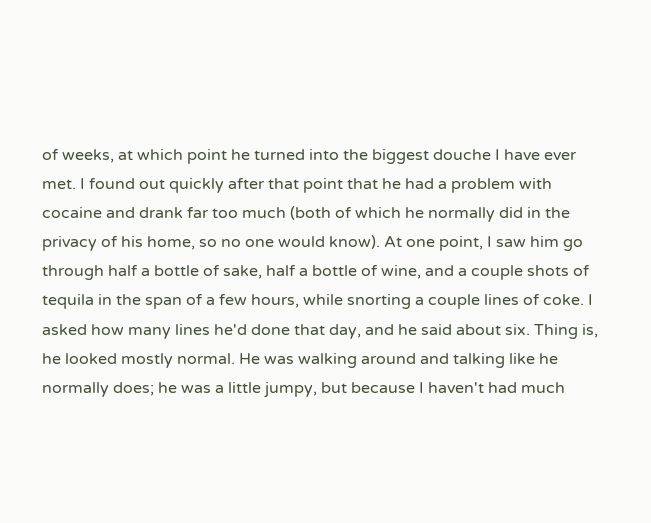of weeks, at which point he turned into the biggest douche I have ever met. I found out quickly after that point that he had a problem with cocaine and drank far too much (both of which he normally did in the privacy of his home, so no one would know). At one point, I saw him go through half a bottle of sake, half a bottle of wine, and a couple shots of tequila in the span of a few hours, while snorting a couple lines of coke. I asked how many lines he'd done that day, and he said about six. Thing is, he looked mostly normal. He was walking around and talking like he normally does; he was a little jumpy, but because I haven't had much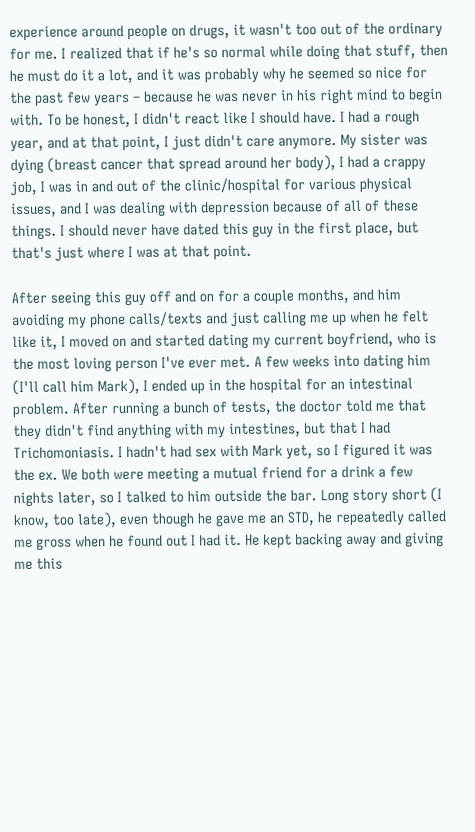experience around people on drugs, it wasn't too out of the ordinary for me. I realized that if he's so normal while doing that stuff, then he must do it a lot, and it was probably why he seemed so nice for the past few years – because he was never in his right mind to begin with. To be honest, I didn't react like I should have. I had a rough year, and at that point, I just didn't care anymore. My sister was dying (breast cancer that spread around her body), I had a crappy job, I was in and out of the clinic/hospital for various physical issues, and I was dealing with depression because of all of these things. I should never have dated this guy in the first place, but that's just where I was at that point.

After seeing this guy off and on for a couple months, and him avoiding my phone calls/texts and just calling me up when he felt like it, I moved on and started dating my current boyfriend, who is the most loving person I've ever met. A few weeks into dating him (I'll call him Mark), I ended up in the hospital for an intestinal problem. After running a bunch of tests, the doctor told me that they didn't find anything with my intestines, but that I had Trichomoniasis. I hadn't had sex with Mark yet, so I figured it was the ex. We both were meeting a mutual friend for a drink a few nights later, so I talked to him outside the bar. Long story short (I know, too late), even though he gave me an STD, he repeatedly called me gross when he found out I had it. He kept backing away and giving me this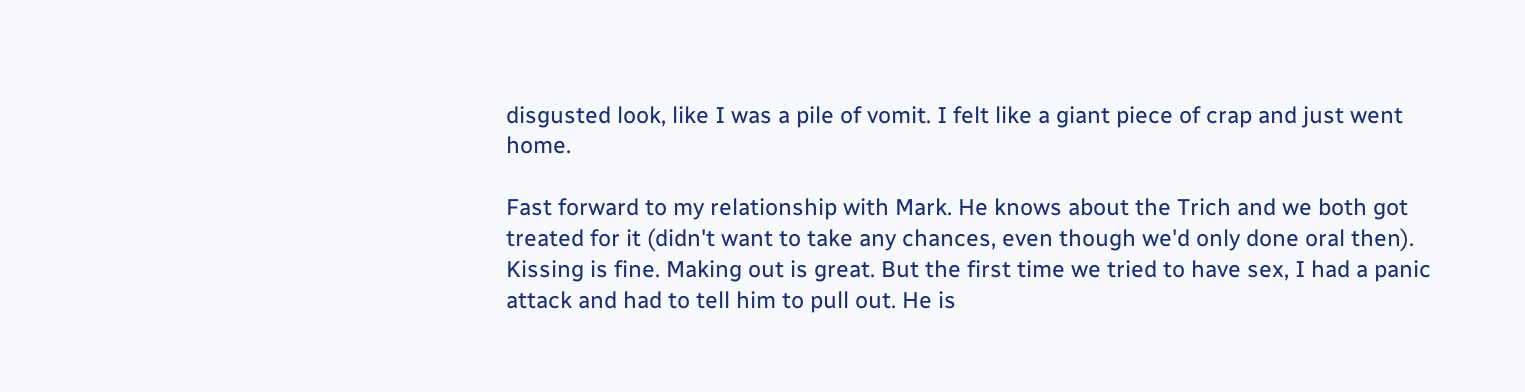disgusted look, like I was a pile of vomit. I felt like a giant piece of crap and just went home.

Fast forward to my relationship with Mark. He knows about the Trich and we both got treated for it (didn't want to take any chances, even though we'd only done oral then). Kissing is fine. Making out is great. But the first time we tried to have sex, I had a panic attack and had to tell him to pull out. He is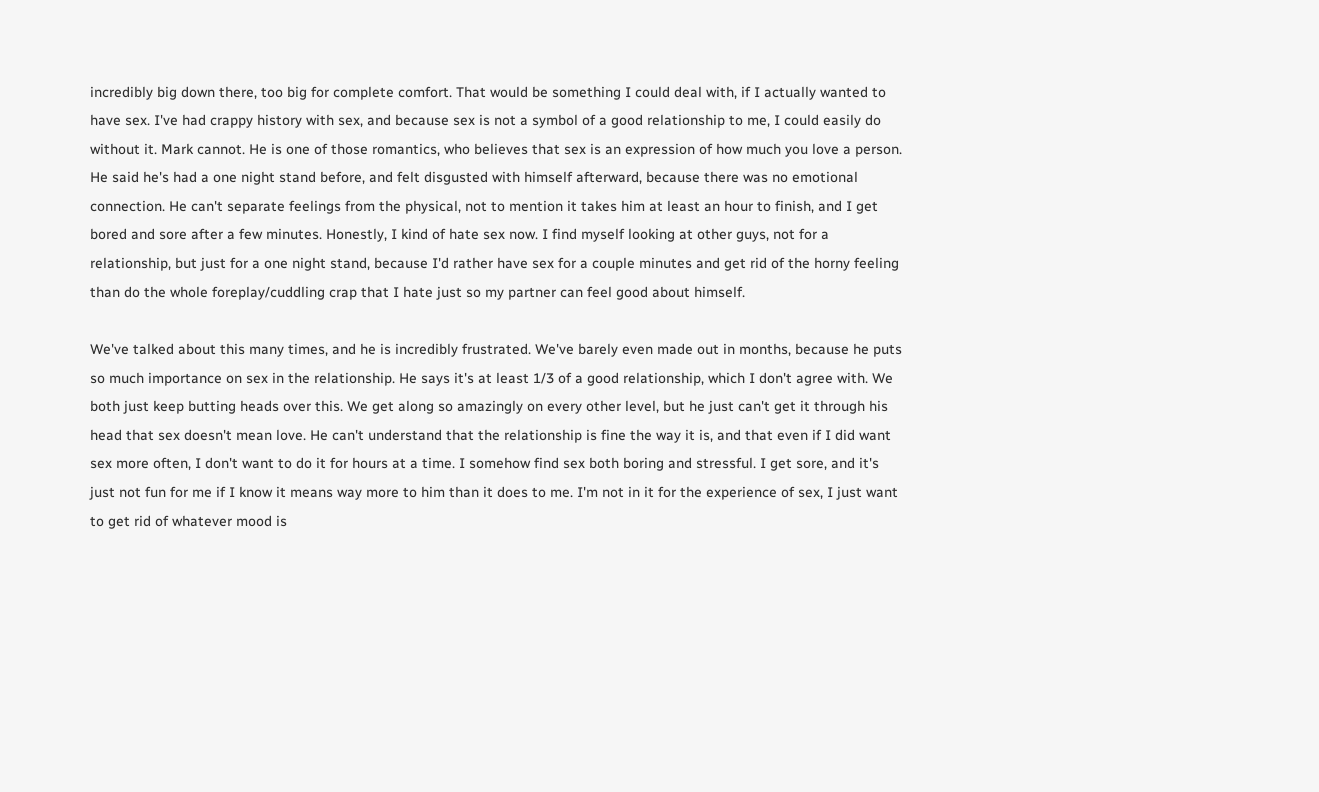incredibly big down there, too big for complete comfort. That would be something I could deal with, if I actually wanted to have sex. I've had crappy history with sex, and because sex is not a symbol of a good relationship to me, I could easily do without it. Mark cannot. He is one of those romantics, who believes that sex is an expression of how much you love a person. He said he's had a one night stand before, and felt disgusted with himself afterward, because there was no emotional connection. He can't separate feelings from the physical, not to mention it takes him at least an hour to finish, and I get bored and sore after a few minutes. Honestly, I kind of hate sex now. I find myself looking at other guys, not for a relationship, but just for a one night stand, because I'd rather have sex for a couple minutes and get rid of the horny feeling than do the whole foreplay/cuddling crap that I hate just so my partner can feel good about himself.

We've talked about this many times, and he is incredibly frustrated. We've barely even made out in months, because he puts so much importance on sex in the relationship. He says it's at least 1/3 of a good relationship, which I don't agree with. We both just keep butting heads over this. We get along so amazingly on every other level, but he just can't get it through his head that sex doesn't mean love. He can't understand that the relationship is fine the way it is, and that even if I did want sex more often, I don't want to do it for hours at a time. I somehow find sex both boring and stressful. I get sore, and it's just not fun for me if I know it means way more to him than it does to me. I'm not in it for the experience of sex, I just want to get rid of whatever mood is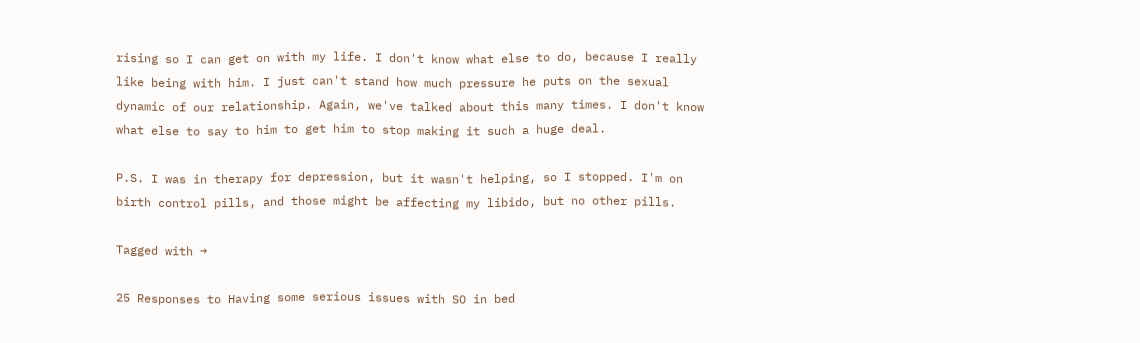rising so I can get on with my life. I don't know what else to do, because I really like being with him. I just can't stand how much pressure he puts on the sexual dynamic of our relationship. Again, we've talked about this many times. I don't know what else to say to him to get him to stop making it such a huge deal.

P.S. I was in therapy for depression, but it wasn't helping, so I stopped. I'm on birth control pills, and those might be affecting my libido, but no other pills.

Tagged with →

25 Responses to Having some serious issues with SO in bed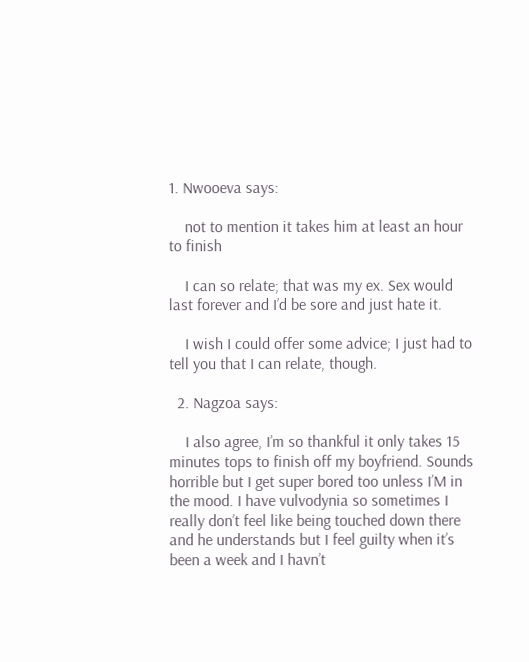1. Nwooeva says:

    not to mention it takes him at least an hour to finish

    I can so relate; that was my ex. Sex would last forever and I’d be sore and just hate it.

    I wish I could offer some advice; I just had to tell you that I can relate, though.

  2. Nagzoa says:

    I also agree, I’m so thankful it only takes 15 minutes tops to finish off my boyfriend. Sounds horrible but I get super bored too unless I’M in the mood. I have vulvodynia so sometimes I really don’t feel like being touched down there and he understands but I feel guilty when it’s been a week and I havn’t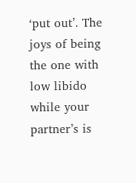‘put out’. The joys of being the one with low libido while your partner’s is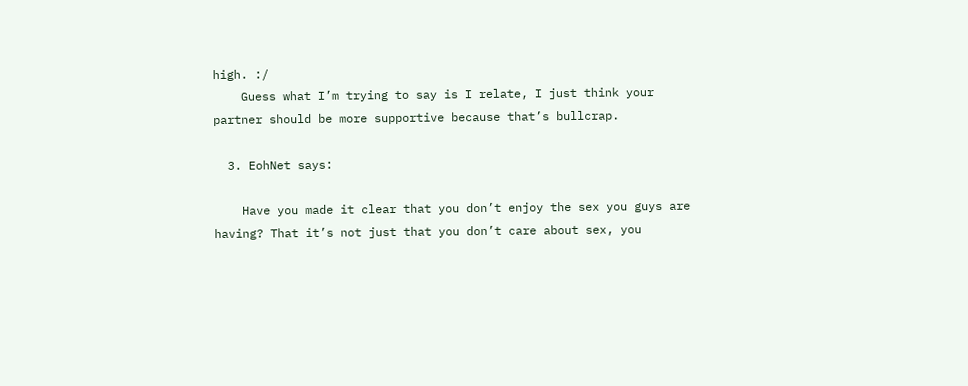high. :/
    Guess what I’m trying to say is I relate, I just think your partner should be more supportive because that’s bullcrap.

  3. EohNet says:

    Have you made it clear that you don’t enjoy the sex you guys are having? That it’s not just that you don’t care about sex, you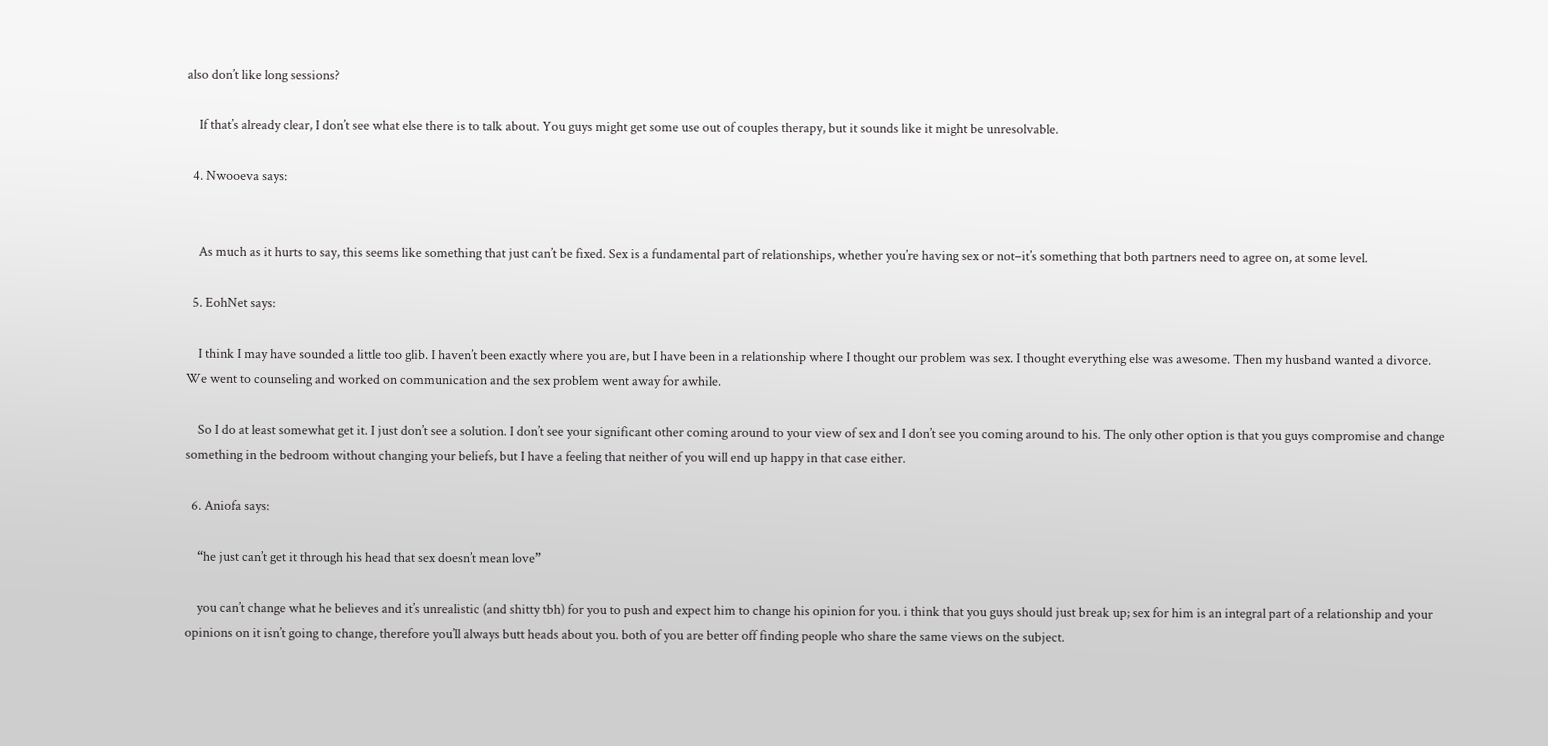also don’t like long sessions?

    If that’s already clear, I don’t see what else there is to talk about. You guys might get some use out of couples therapy, but it sounds like it might be unresolvable.

  4. Nwooeva says:


    As much as it hurts to say, this seems like something that just can’t be fixed. Sex is a fundamental part of relationships, whether you’re having sex or not–it’s something that both partners need to agree on, at some level.

  5. EohNet says:

    I think I may have sounded a little too glib. I haven’t been exactly where you are, but I have been in a relationship where I thought our problem was sex. I thought everything else was awesome. Then my husband wanted a divorce. We went to counseling and worked on communication and the sex problem went away for awhile.

    So I do at least somewhat get it. I just don’t see a solution. I don’t see your significant other coming around to your view of sex and I don’t see you coming around to his. The only other option is that you guys compromise and change something in the bedroom without changing your beliefs, but I have a feeling that neither of you will end up happy in that case either.

  6. Aniofa says:

    “he just can’t get it through his head that sex doesn’t mean love”

    you can’t change what he believes and it’s unrealistic (and shitty tbh) for you to push and expect him to change his opinion for you. i think that you guys should just break up; sex for him is an integral part of a relationship and your opinions on it isn’t going to change, therefore you’ll always butt heads about you. both of you are better off finding people who share the same views on the subject.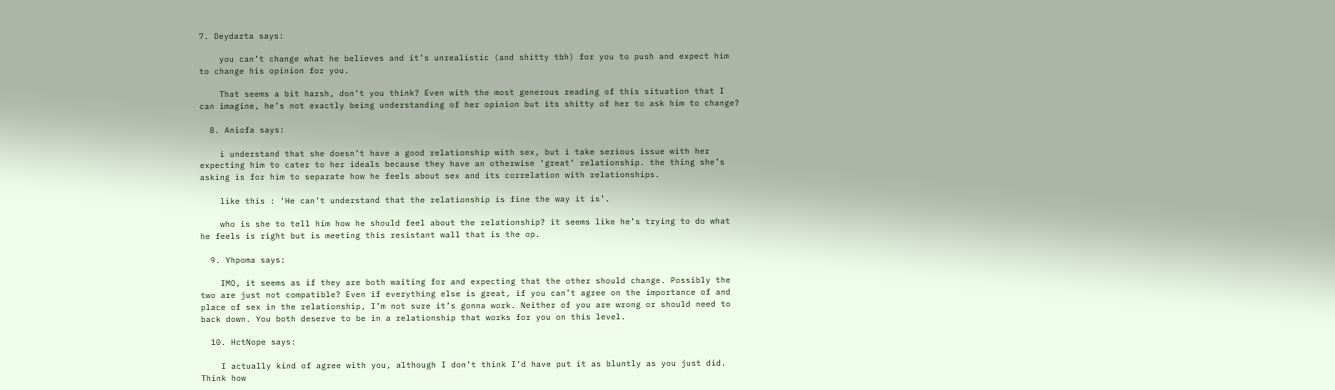7. Deydarta says:

    you can’t change what he believes and it’s unrealistic (and shitty tbh) for you to push and expect him to change his opinion for you.

    That seems a bit harsh, don’t you think? Even with the most generous reading of this situation that I can imagine, he’s not exactly being understanding of her opinion but its shitty of her to ask him to change?

  8. Aniofa says:

    i understand that she doesn’t have a good relationship with sex, but i take serious issue with her expecting him to cater to her ideals because they have an otherwise ‘great’ relationship. the thing she’s asking is for him to separate how he feels about sex and its correlation with relationships.

    like this : ‘He can’t understand that the relationship is fine the way it is’.

    who is she to tell him how he should feel about the relationship? it seems like he’s trying to do what he feels is right but is meeting this resistant wall that is the op.

  9. Yhpoma says:

    IMO, it seems as if they are both waiting for and expecting that the other should change. Possibly the two are just not compatible? Even if everything else is great, if you can’t agree on the importance of and place of sex in the relationship, I’m not sure it’s gonna work. Neither of you are wrong or should need to back down. You both deserve to be in a relationship that works for you on this level.

  10. HctNope says:

    I actually kind of agree with you, although I don’t think I’d have put it as bluntly as you just did. Think how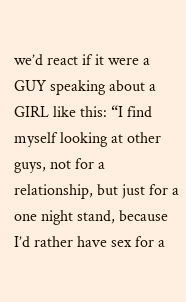we’d react if it were a GUY speaking about a GIRL like this: “I find myself looking at other guys, not for a relationship, but just for a one night stand, because I’d rather have sex for a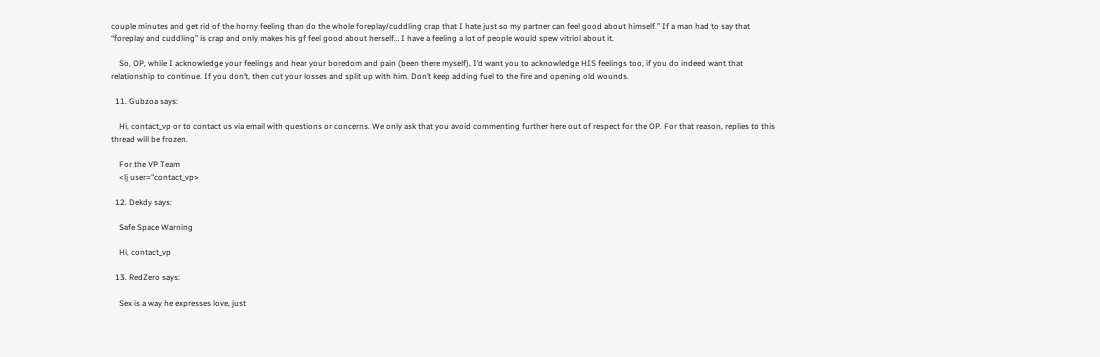couple minutes and get rid of the horny feeling than do the whole foreplay/cuddling crap that I hate just so my partner can feel good about himself.” If a man had to say that “foreplay and cuddling” is crap and only makes his gf feel good about herself… I have a feeling a lot of people would spew vitriol about it.

    So, OP, while I acknowledge your feelings and hear your boredom and pain (been there myself), I’d want you to acknowledge HIS feelings too, if you do indeed want that relationship to continue. If you don’t, then cut your losses and split up with him. Don’t keep adding fuel to the fire and opening old wounds.

  11. Gubzoa says:

    Hi, contact_vp or to contact us via email with questions or concerns. We only ask that you avoid commenting further here out of respect for the OP. For that reason, replies to this thread will be frozen.

    For the VP Team
    <lj user="contact_vp>

  12. Dekdy says:

    Safe Space Warning

    Hi, contact_vp

  13. RedZero says:

    Sex is a way he expresses love, just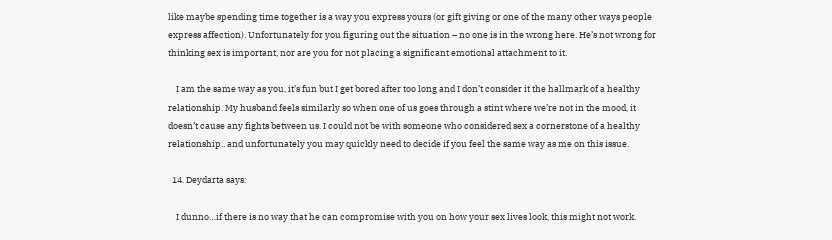like maybe spending time together is a way you express yours (or gift giving or one of the many other ways people express affection). Unfortunately for you figuring out the situation – no one is in the wrong here. He’s not wrong for thinking sex is important, nor are you for not placing a significant emotional attachment to it.

    I am the same way as you, it’s fun but I get bored after too long and I don’t consider it the hallmark of a healthy relationship. My husband feels similarly so when one of us goes through a stint where we’re not in the mood, it doesn’t cause any fights between us. I could not be with someone who considered sex a cornerstone of a healthy relationship.. and unfortunately you may quickly need to decide if you feel the same way as me on this issue.

  14. Deydarta says:

    I dunno…if there is no way that he can compromise with you on how your sex lives look, this might not work.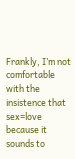Frankly, I’m not comfortable with the insistence that sex=love because it sounds to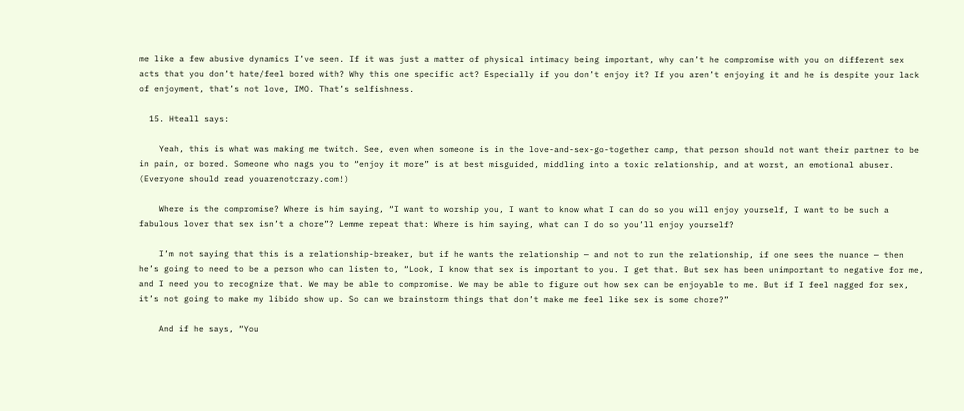me like a few abusive dynamics I’ve seen. If it was just a matter of physical intimacy being important, why can’t he compromise with you on different sex acts that you don’t hate/feel bored with? Why this one specific act? Especially if you don’t enjoy it? If you aren’t enjoying it and he is despite your lack of enjoyment, that’s not love, IMO. That’s selfishness.

  15. Hteall says:

    Yeah, this is what was making me twitch. See, even when someone is in the love-and-sex-go-together camp, that person should not want their partner to be in pain, or bored. Someone who nags you to “enjoy it more” is at best misguided, middling into a toxic relationship, and at worst, an emotional abuser. (Everyone should read youarenotcrazy.com!)

    Where is the compromise? Where is him saying, “I want to worship you, I want to know what I can do so you will enjoy yourself, I want to be such a fabulous lover that sex isn’t a chore”? Lemme repeat that: Where is him saying, what can I do so you’ll enjoy yourself?

    I’m not saying that this is a relationship-breaker, but if he wants the relationship — and not to run the relationship, if one sees the nuance — then he’s going to need to be a person who can listen to, “Look, I know that sex is important to you. I get that. But sex has been unimportant to negative for me, and I need you to recognize that. We may be able to compromise. We may be able to figure out how sex can be enjoyable to me. But if I feel nagged for sex, it’s not going to make my libido show up. So can we brainstorm things that don’t make me feel like sex is some chore?”

    And if he says, “You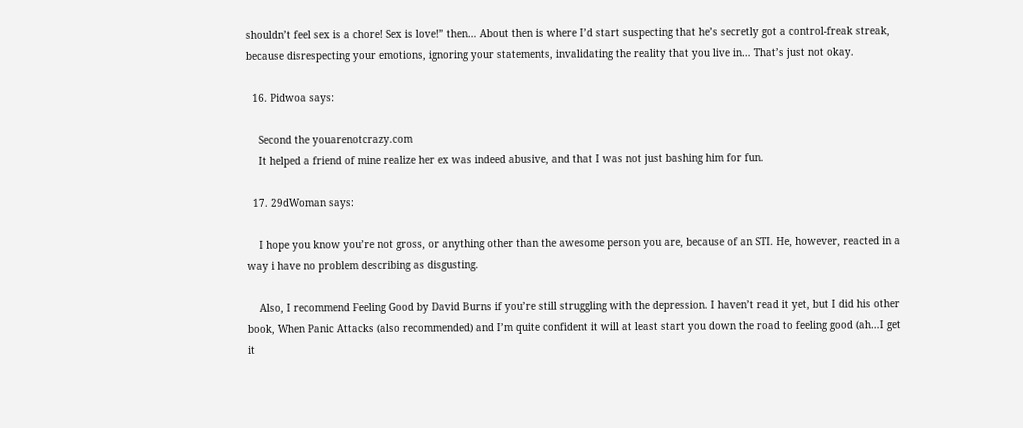shouldn’t feel sex is a chore! Sex is love!” then… About then is where I’d start suspecting that he’s secretly got a control-freak streak, because disrespecting your emotions, ignoring your statements, invalidating the reality that you live in… That’s just not okay.

  16. Pidwoa says:

    Second the youarenotcrazy.com
    It helped a friend of mine realize her ex was indeed abusive, and that I was not just bashing him for fun.

  17. 29dWoman says:

    I hope you know you’re not gross, or anything other than the awesome person you are, because of an STI. He, however, reacted in a way i have no problem describing as disgusting.

    Also, I recommend Feeling Good by David Burns if you’re still struggling with the depression. I haven’t read it yet, but I did his other book, When Panic Attacks (also recommended) and I’m quite confident it will at least start you down the road to feeling good (ah…I get it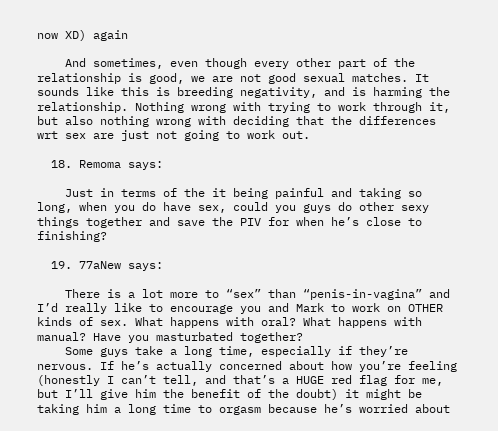now XD) again

    And sometimes, even though every other part of the relationship is good, we are not good sexual matches. It sounds like this is breeding negativity, and is harming the relationship. Nothing wrong with trying to work through it, but also nothing wrong with deciding that the differences wrt sex are just not going to work out.

  18. Remoma says:

    Just in terms of the it being painful and taking so long, when you do have sex, could you guys do other sexy things together and save the PIV for when he’s close to finishing?

  19. 77aNew says:

    There is a lot more to “sex” than “penis-in-vagina” and I’d really like to encourage you and Mark to work on OTHER kinds of sex. What happens with oral? What happens with manual? Have you masturbated together?
    Some guys take a long time, especially if they’re nervous. If he’s actually concerned about how you’re feeling (honestly I can’t tell, and that’s a HUGE red flag for me, but I’ll give him the benefit of the doubt) it might be taking him a long time to orgasm because he’s worried about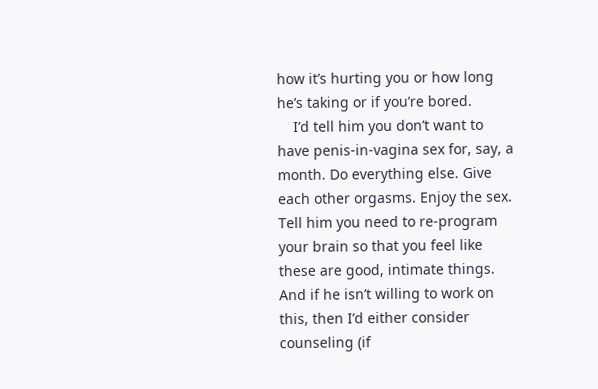how it’s hurting you or how long he’s taking or if you’re bored.
    I’d tell him you don’t want to have penis-in-vagina sex for, say, a month. Do everything else. Give each other orgasms. Enjoy the sex. Tell him you need to re-program your brain so that you feel like these are good, intimate things. And if he isn’t willing to work on this, then I’d either consider counseling (if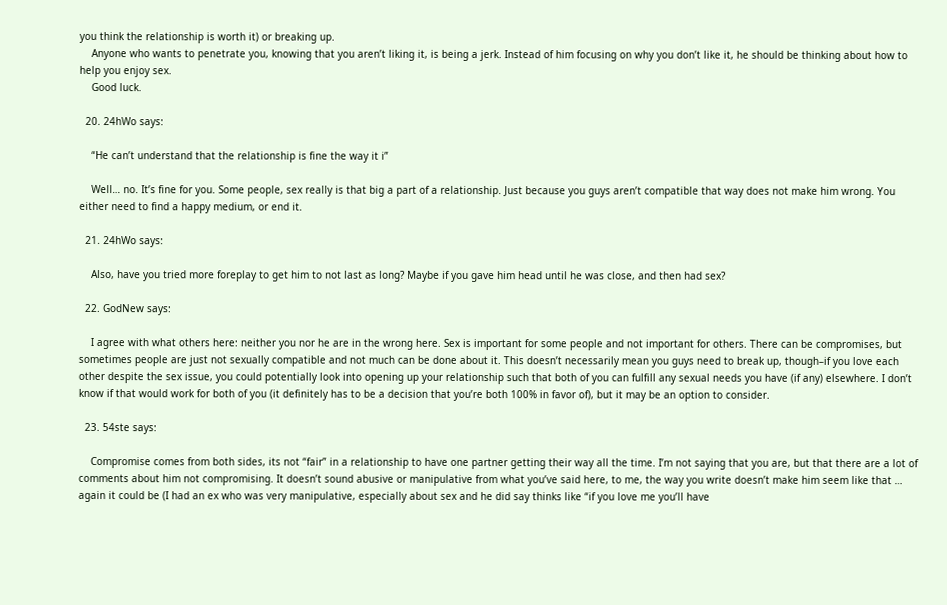you think the relationship is worth it) or breaking up.
    Anyone who wants to penetrate you, knowing that you aren’t liking it, is being a jerk. Instead of him focusing on why you don’t like it, he should be thinking about how to help you enjoy sex.
    Good luck.

  20. 24hWo says:

    “He can’t understand that the relationship is fine the way it i”

    Well… no. It’s fine for you. Some people, sex really is that big a part of a relationship. Just because you guys aren’t compatible that way does not make him wrong. You either need to find a happy medium, or end it.

  21. 24hWo says:

    Also, have you tried more foreplay to get him to not last as long? Maybe if you gave him head until he was close, and then had sex?

  22. GodNew says:

    I agree with what others here: neither you nor he are in the wrong here. Sex is important for some people and not important for others. There can be compromises, but sometimes people are just not sexually compatible and not much can be done about it. This doesn’t necessarily mean you guys need to break up, though–if you love each other despite the sex issue, you could potentially look into opening up your relationship such that both of you can fulfill any sexual needs you have (if any) elsewhere. I don’t know if that would work for both of you (it definitely has to be a decision that you’re both 100% in favor of), but it may be an option to consider.

  23. 54ste says:

    Compromise comes from both sides, its not “fair” in a relationship to have one partner getting their way all the time. I’m not saying that you are, but that there are a lot of comments about him not compromising. It doesn’t sound abusive or manipulative from what you’ve said here, to me, the way you write doesn’t make him seem like that … again it could be (I had an ex who was very manipulative, especially about sex and he did say thinks like “if you love me you’ll have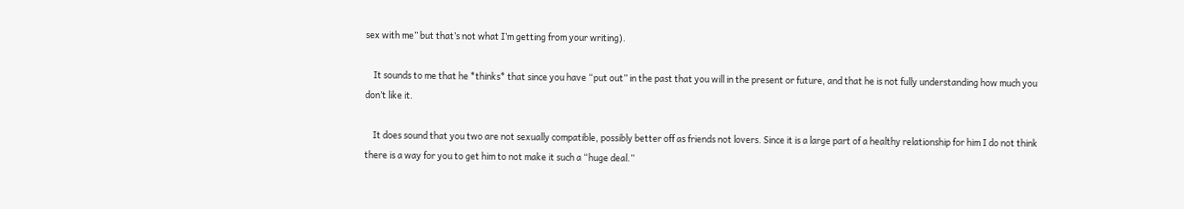sex with me” but that’s not what I’m getting from your writing).

    It sounds to me that he *thinks* that since you have “put out” in the past that you will in the present or future, and that he is not fully understanding how much you don’t like it.

    It does sound that you two are not sexually compatible, possibly better off as friends not lovers. Since it is a large part of a healthy relationship for him I do not think there is a way for you to get him to not make it such a “huge deal.”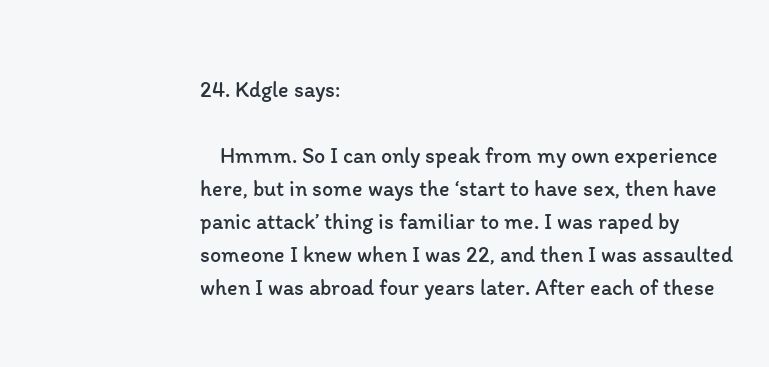24. Kdgle says:

    Hmmm. So I can only speak from my own experience here, but in some ways the ‘start to have sex, then have panic attack’ thing is familiar to me. I was raped by someone I knew when I was 22, and then I was assaulted when I was abroad four years later. After each of these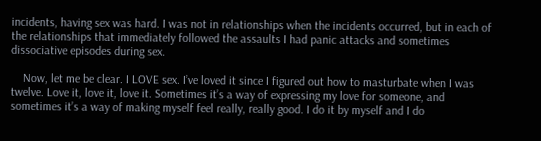incidents, having sex was hard. I was not in relationships when the incidents occurred, but in each of the relationships that immediately followed the assaults I had panic attacks and sometimes dissociative episodes during sex.

    Now, let me be clear. I LOVE sex. I’ve loved it since I figured out how to masturbate when I was twelve. Love it, love it, love it. Sometimes it’s a way of expressing my love for someone, and sometimes it’s a way of making myself feel really, really good. I do it by myself and I do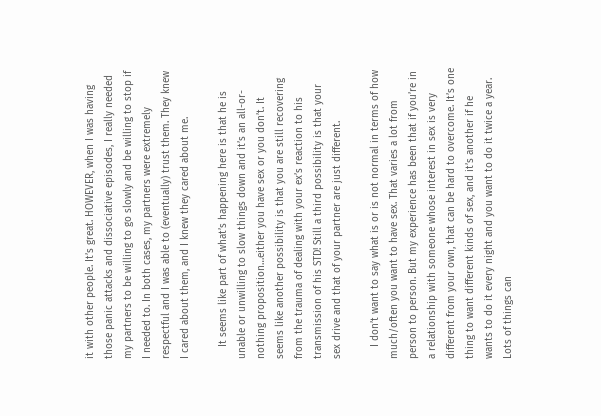it with other people. It’s great. HOWEVER, when I was having those panic attacks and dissociative episodes, I really needed my partners to be willing to go slowly and be willing to stop if I needed to. In both cases, my partners were extremely respectful and I was able to (eventually) trust them. They knew I cared about them, and I knew they cared about me.

    It seems like part of what’s happening here is that he is unable or unwilling to slow things down and it’s an all-or-nothing proposition…either you have sex or you don’t. It seems like another possibility is that you are still recovering from the trauma of dealing with your ex’s reaction to his transmission of his STD! Still a third possibility is that your sex drive and that of your partner are just different.

    I don’t want to say what is or is not normal in terms of how much/often you want to have sex. That varies a lot from person to person. But my experience has been that if you’re in a relationship with someone whose interest in sex is very different from your own, that can be hard to overcome. It’s one thing to want different kinds of sex, and it’s another if he wants to do it every night and you want to do it twice a year. Lots of things can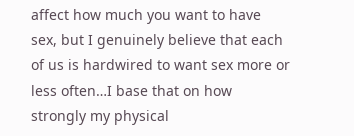affect how much you want to have sex, but I genuinely believe that each of us is hardwired to want sex more or less often…I base that on how strongly my physical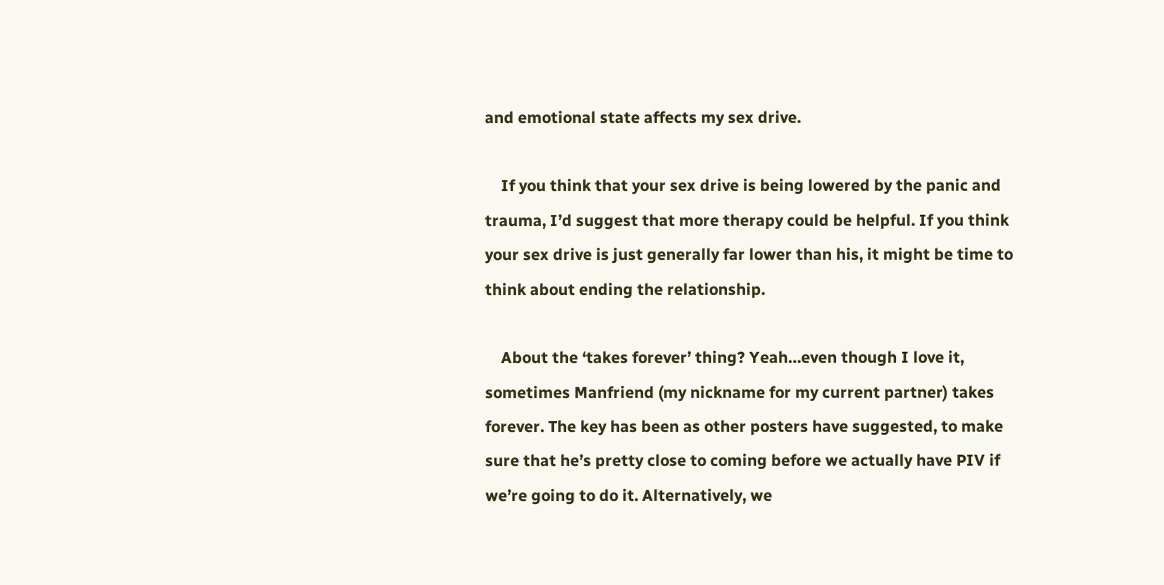and emotional state affects my sex drive.

    If you think that your sex drive is being lowered by the panic and trauma, I’d suggest that more therapy could be helpful. If you think your sex drive is just generally far lower than his, it might be time to think about ending the relationship.

    About the ‘takes forever’ thing? Yeah…even though I love it, sometimes Manfriend (my nickname for my current partner) takes forever. The key has been as other posters have suggested, to make sure that he’s pretty close to coming before we actually have PIV if we’re going to do it. Alternatively, we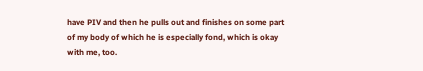have PIV and then he pulls out and finishes on some part of my body of which he is especially fond, which is okay with me, too.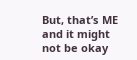But, that’s ME and it might not be okay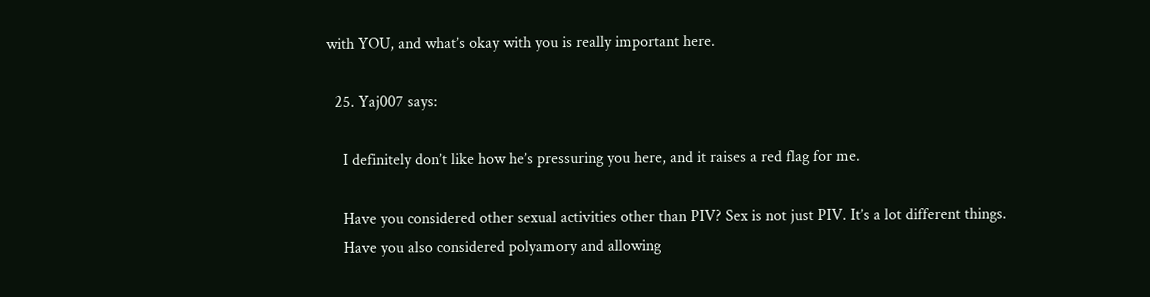with YOU, and what’s okay with you is really important here.

  25. Yaj007 says:

    I definitely don’t like how he’s pressuring you here, and it raises a red flag for me.

    Have you considered other sexual activities other than PIV? Sex is not just PIV. It’s a lot different things.
    Have you also considered polyamory and allowing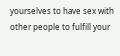yourselves to have sex with other people to fulfill your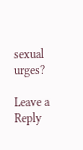sexual urges?

Leave a Reply